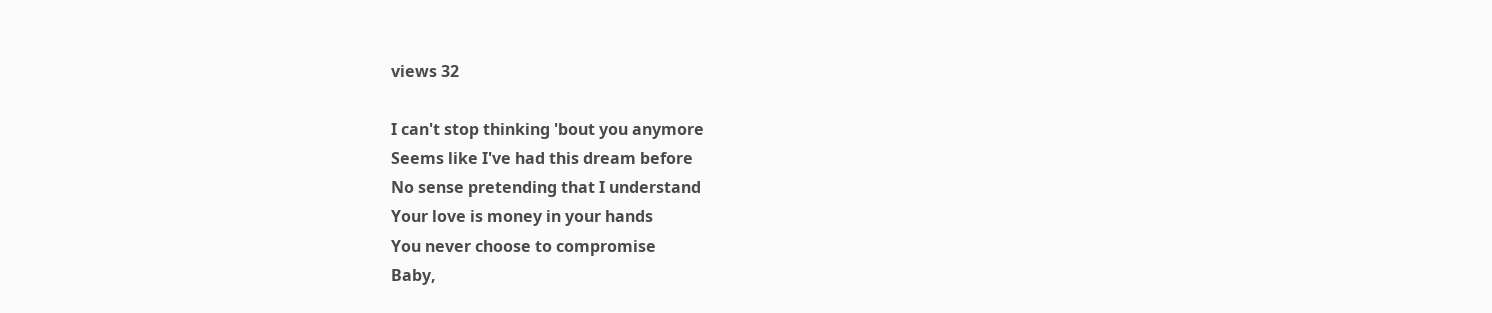views 32

I can't stop thinking 'bout you anymore
Seems like I've had this dream before
No sense pretending that I understand
Your love is money in your hands
You never choose to compromise
Baby,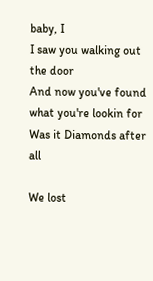baby, I
I saw you walking out the door
And now you've found what you're lookin for
Was it Diamonds after all

We lost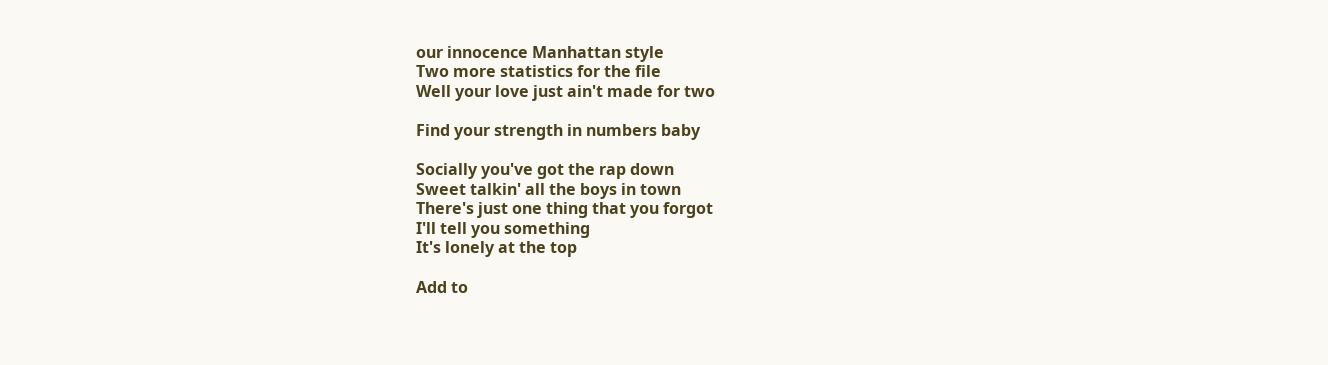our innocence Manhattan style
Two more statistics for the file
Well your love just ain't made for two

Find your strength in numbers baby

Socially you've got the rap down
Sweet talkin' all the boys in town
There's just one thing that you forgot
I'll tell you something
It's lonely at the top

Add to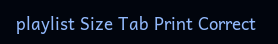playlist Size Tab Print Correct